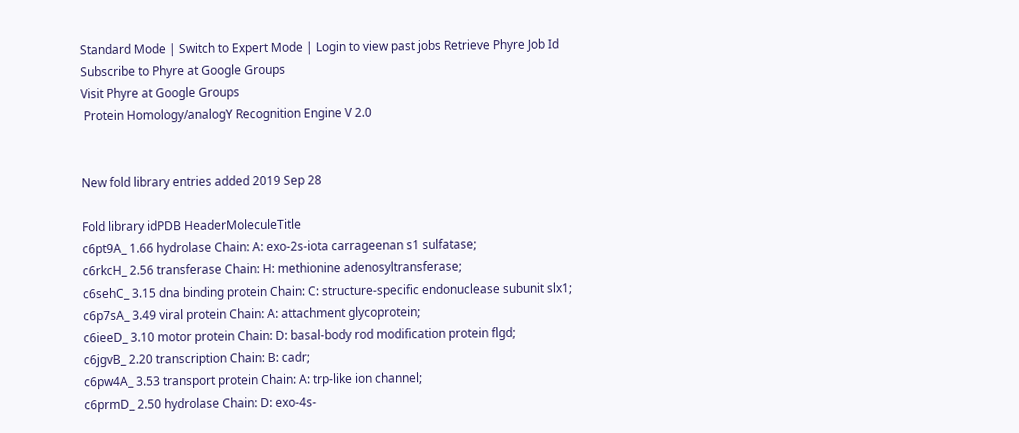Standard Mode | Switch to Expert Mode | Login to view past jobs Retrieve Phyre Job Id
Subscribe to Phyre at Google Groups
Visit Phyre at Google Groups
 Protein Homology/analogY Recognition Engine V 2.0


New fold library entries added 2019 Sep 28

Fold library idPDB HeaderMoleculeTitle
c6pt9A_ 1.66 hydrolase Chain: A: exo-2s-iota carrageenan s1 sulfatase;
c6rkcH_ 2.56 transferase Chain: H: methionine adenosyltransferase;
c6sehC_ 3.15 dna binding protein Chain: C: structure-specific endonuclease subunit slx1;
c6p7sA_ 3.49 viral protein Chain: A: attachment glycoprotein;
c6ieeD_ 3.10 motor protein Chain: D: basal-body rod modification protein flgd;
c6jgvB_ 2.20 transcription Chain: B: cadr;
c6pw4A_ 3.53 transport protein Chain: A: trp-like ion channel;
c6prmD_ 2.50 hydrolase Chain: D: exo-4s-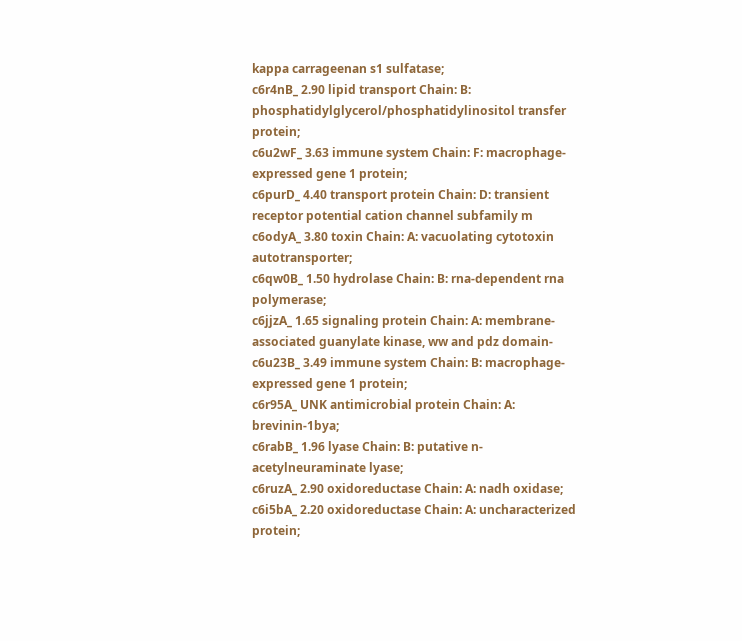kappa carrageenan s1 sulfatase;
c6r4nB_ 2.90 lipid transport Chain: B: phosphatidylglycerol/phosphatidylinositol transfer protein;
c6u2wF_ 3.63 immune system Chain: F: macrophage-expressed gene 1 protein;
c6purD_ 4.40 transport protein Chain: D: transient receptor potential cation channel subfamily m
c6odyA_ 3.80 toxin Chain: A: vacuolating cytotoxin autotransporter;
c6qw0B_ 1.50 hydrolase Chain: B: rna-dependent rna polymerase;
c6jjzA_ 1.65 signaling protein Chain: A: membrane-associated guanylate kinase, ww and pdz domain-
c6u23B_ 3.49 immune system Chain: B: macrophage-expressed gene 1 protein;
c6r95A_ UNK antimicrobial protein Chain: A: brevinin-1bya;
c6rabB_ 1.96 lyase Chain: B: putative n-acetylneuraminate lyase;
c6ruzA_ 2.90 oxidoreductase Chain: A: nadh oxidase;
c6i5bA_ 2.20 oxidoreductase Chain: A: uncharacterized protein;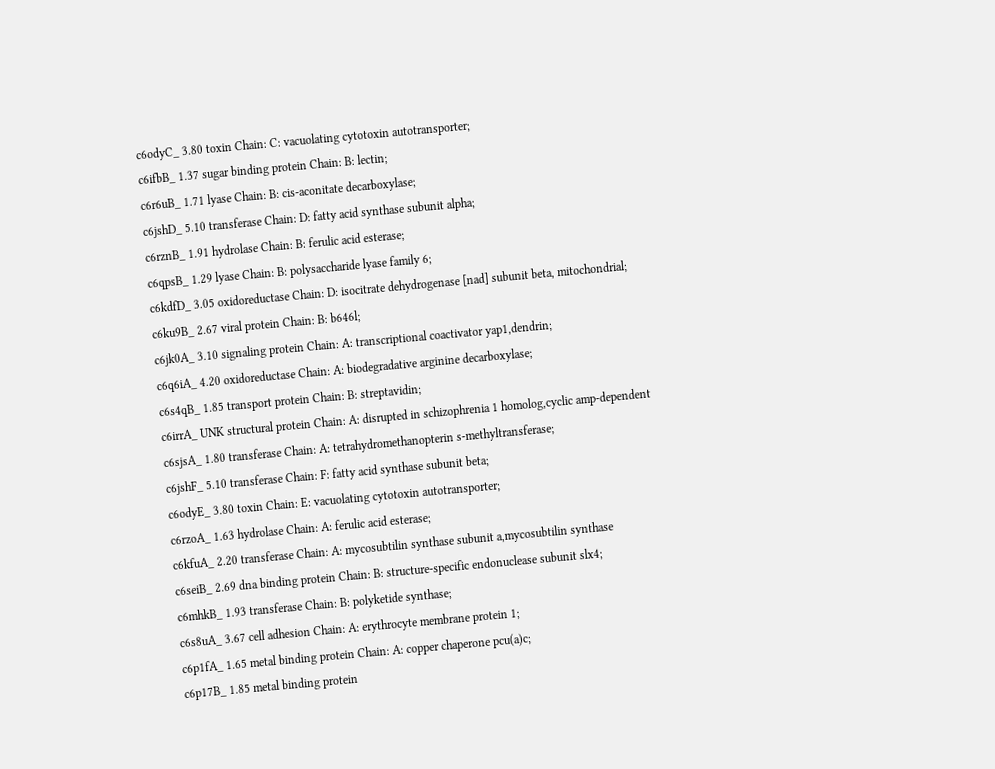c6odyC_ 3.80 toxin Chain: C: vacuolating cytotoxin autotransporter;
c6ifbB_ 1.37 sugar binding protein Chain: B: lectin;
c6r6uB_ 1.71 lyase Chain: B: cis-aconitate decarboxylase;
c6jshD_ 5.10 transferase Chain: D: fatty acid synthase subunit alpha;
c6rznB_ 1.91 hydrolase Chain: B: ferulic acid esterase;
c6qpsB_ 1.29 lyase Chain: B: polysaccharide lyase family 6;
c6kdfD_ 3.05 oxidoreductase Chain: D: isocitrate dehydrogenase [nad] subunit beta, mitochondrial;
c6ku9B_ 2.67 viral protein Chain: B: b646l;
c6jk0A_ 3.10 signaling protein Chain: A: transcriptional coactivator yap1,dendrin;
c6q6iA_ 4.20 oxidoreductase Chain: A: biodegradative arginine decarboxylase;
c6s4qB_ 1.85 transport protein Chain: B: streptavidin;
c6irrA_ UNK structural protein Chain: A: disrupted in schizophrenia 1 homolog,cyclic amp-dependent
c6sjsA_ 1.80 transferase Chain: A: tetrahydromethanopterin s-methyltransferase;
c6jshF_ 5.10 transferase Chain: F: fatty acid synthase subunit beta;
c6odyE_ 3.80 toxin Chain: E: vacuolating cytotoxin autotransporter;
c6rzoA_ 1.63 hydrolase Chain: A: ferulic acid esterase;
c6kfuA_ 2.20 transferase Chain: A: mycosubtilin synthase subunit a,mycosubtilin synthase
c6seiB_ 2.69 dna binding protein Chain: B: structure-specific endonuclease subunit slx4;
c6mhkB_ 1.93 transferase Chain: B: polyketide synthase;
c6s8uA_ 3.67 cell adhesion Chain: A: erythrocyte membrane protein 1;
c6p1fA_ 1.65 metal binding protein Chain: A: copper chaperone pcu(a)c;
c6p17B_ 1.85 metal binding protein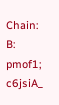Chain: B: pmof1;
c6jsiA_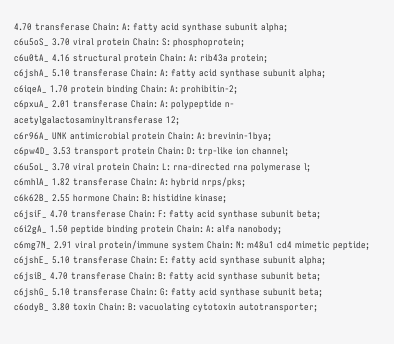4.70 transferase Chain: A: fatty acid synthase subunit alpha;
c6u5oS_ 3.70 viral protein Chain: S: phosphoprotein;
c6u0tA_ 4.16 structural protein Chain: A: rib43a protein;
c6jshA_ 5.10 transferase Chain: A: fatty acid synthase subunit alpha;
c6iqeA_ 1.70 protein binding Chain: A: prohibitin-2;
c6pxuA_ 2.01 transferase Chain: A: polypeptide n-acetylgalactosaminyltransferase 12;
c6r96A_ UNK antimicrobial protein Chain: A: brevinin-1bya;
c6pw4D_ 3.53 transport protein Chain: D: trp-like ion channel;
c6u5oL_ 3.70 viral protein Chain: L: rna-directed rna polymerase l;
c6mhlA_ 1.82 transferase Chain: A: hybrid nrps/pks;
c6k62B_ 2.55 hormone Chain: B: histidine kinase;
c6jsiF_ 4.70 transferase Chain: F: fatty acid synthase subunit beta;
c6i2gA_ 1.50 peptide binding protein Chain: A: alfa nanobody;
c6mg7N_ 2.91 viral protein/immune system Chain: N: m48u1 cd4 mimetic peptide;
c6jshE_ 5.10 transferase Chain: E: fatty acid synthase subunit alpha;
c6jsiB_ 4.70 transferase Chain: B: fatty acid synthase subunit beta;
c6jshG_ 5.10 transferase Chain: G: fatty acid synthase subunit beta;
c6odyB_ 3.80 toxin Chain: B: vacuolating cytotoxin autotransporter;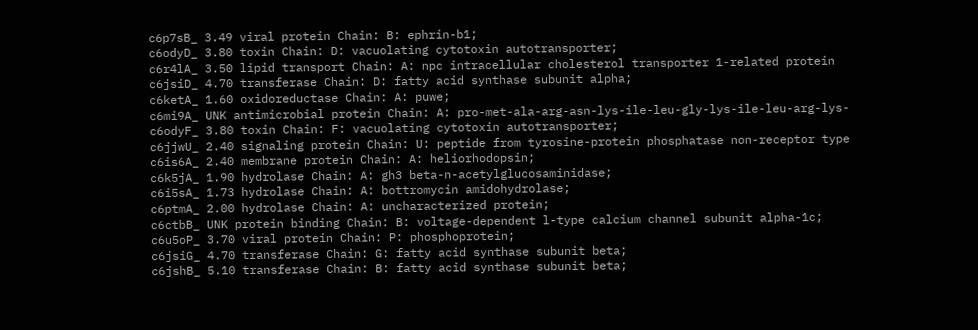c6p7sB_ 3.49 viral protein Chain: B: ephrin-b1;
c6odyD_ 3.80 toxin Chain: D: vacuolating cytotoxin autotransporter;
c6r4lA_ 3.50 lipid transport Chain: A: npc intracellular cholesterol transporter 1-related protein
c6jsiD_ 4.70 transferase Chain: D: fatty acid synthase subunit alpha;
c6ketA_ 1.60 oxidoreductase Chain: A: puwe;
c6mi9A_ UNK antimicrobial protein Chain: A: pro-met-ala-arg-asn-lys-ile-leu-gly-lys-ile-leu-arg-lys-
c6odyF_ 3.80 toxin Chain: F: vacuolating cytotoxin autotransporter;
c6jjwU_ 2.40 signaling protein Chain: U: peptide from tyrosine-protein phosphatase non-receptor type
c6is6A_ 2.40 membrane protein Chain: A: heliorhodopsin;
c6k5jA_ 1.90 hydrolase Chain: A: gh3 beta-n-acetylglucosaminidase;
c6i5sA_ 1.73 hydrolase Chain: A: bottromycin amidohydrolase;
c6ptmA_ 2.00 hydrolase Chain: A: uncharacterized protein;
c6ctbB_ UNK protein binding Chain: B: voltage-dependent l-type calcium channel subunit alpha-1c;
c6u5oP_ 3.70 viral protein Chain: P: phosphoprotein;
c6jsiG_ 4.70 transferase Chain: G: fatty acid synthase subunit beta;
c6jshB_ 5.10 transferase Chain: B: fatty acid synthase subunit beta;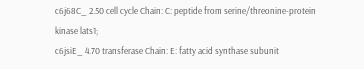c6j68C_ 2.50 cell cycle Chain: C: peptide from serine/threonine-protein kinase lats1;
c6jsiE_ 4.70 transferase Chain: E: fatty acid synthase subunit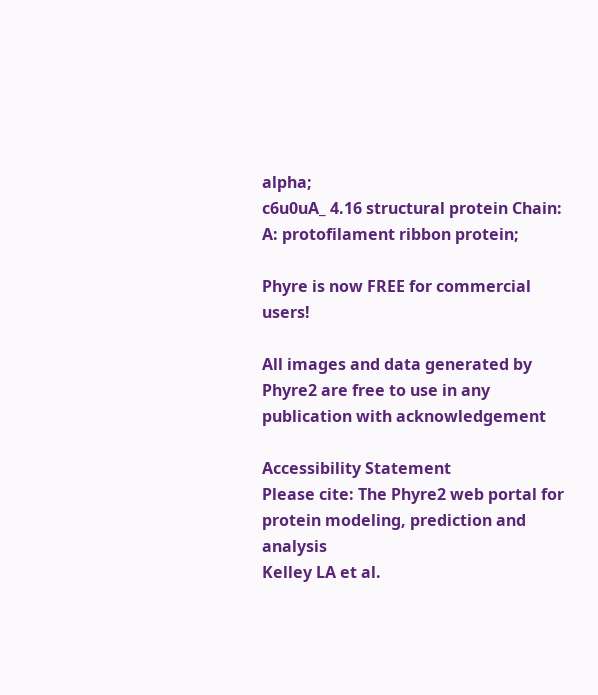alpha;
c6u0uA_ 4.16 structural protein Chain: A: protofilament ribbon protein;

Phyre is now FREE for commercial users!

All images and data generated by Phyre2 are free to use in any publication with acknowledgement

Accessibility Statement
Please cite: The Phyre2 web portal for protein modeling, prediction and analysis
Kelley LA et al.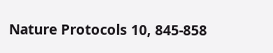Nature Protocols 10, 845-858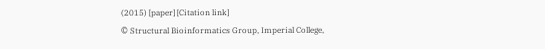(2015) [paper] [Citation link]
© Structural Bioinformatics Group, Imperial College,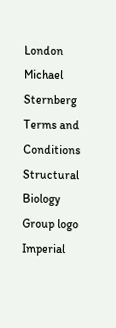London
Michael Sternberg
Terms and Conditions
Structural Biology Group logo Imperial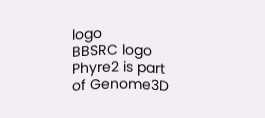logo
BBSRC logo
Phyre2 is part of Genome3D